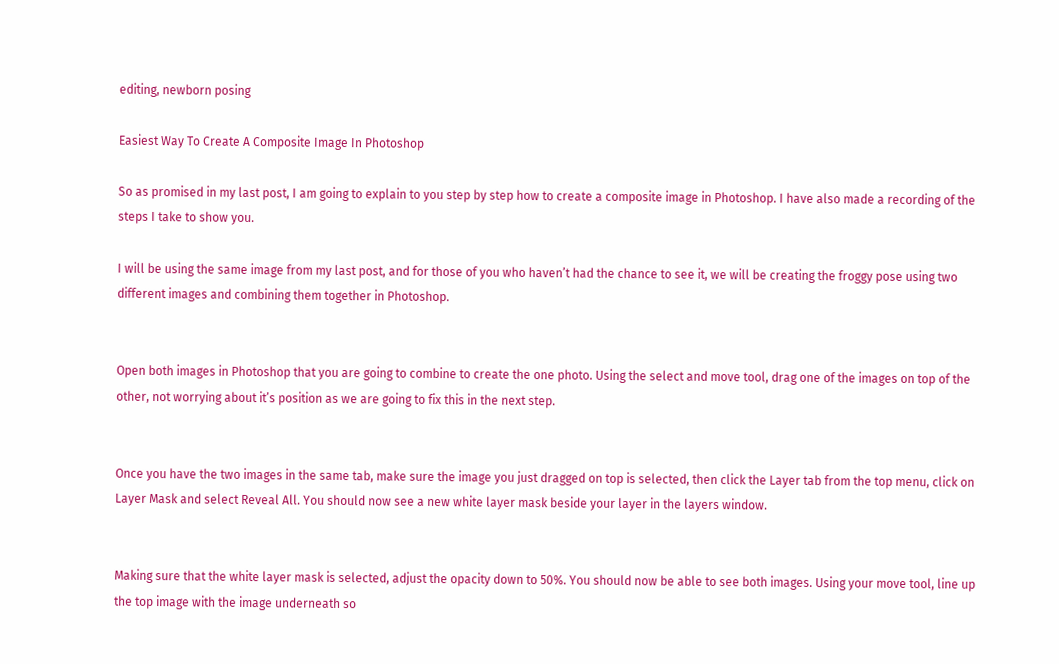editing, newborn posing

Easiest Way To Create A Composite Image In Photoshop

So as promised in my last post, I am going to explain to you step by step how to create a composite image in Photoshop. I have also made a recording of the steps I take to show you.

I will be using the same image from my last post, and for those of you who haven’t had the chance to see it, we will be creating the froggy pose using two different images and combining them together in Photoshop.


Open both images in Photoshop that you are going to combine to create the one photo. Using the select and move tool, drag one of the images on top of the other, not worrying about it’s position as we are going to fix this in the next step.


Once you have the two images in the same tab, make sure the image you just dragged on top is selected, then click the Layer tab from the top menu, click on Layer Mask and select Reveal All. You should now see a new white layer mask beside your layer in the layers window.


Making sure that the white layer mask is selected, adjust the opacity down to 50%. You should now be able to see both images. Using your move tool, line up the top image with the image underneath so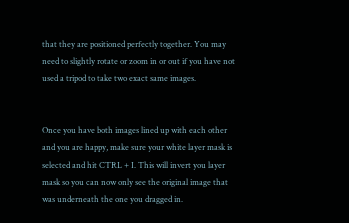that they are positioned perfectly together. You may need to slightly rotate or zoom in or out if you have not used a tripod to take two exact same images.


Once you have both images lined up with each other and you are happy, make sure your white layer mask is selected and hit CTRL + I. This will invert you layer mask so you can now only see the original image that was underneath the one you dragged in.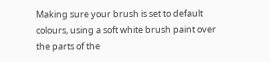Making sure your brush is set to default colours, using a soft white brush paint over the parts of the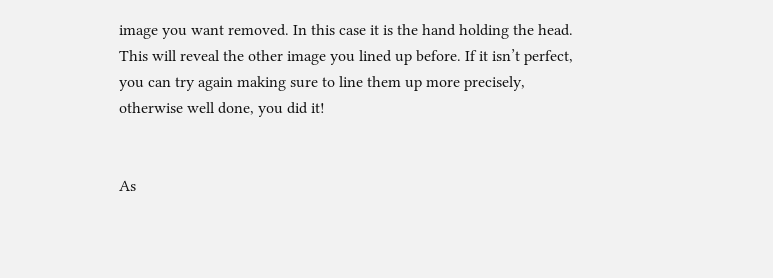image you want removed. In this case it is the hand holding the head. This will reveal the other image you lined up before. If it isn’t perfect, you can try again making sure to line them up more precisely, otherwise well done, you did it!


As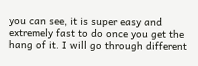you can see, it is super easy and extremely fast to do once you get the hang of it. I will go through different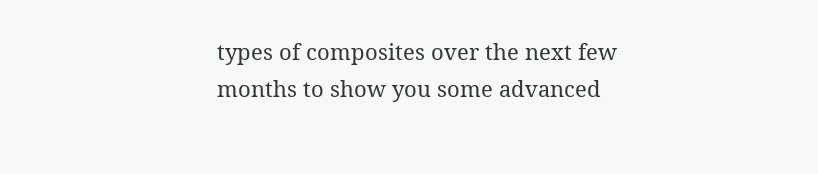types of composites over the next few months to show you some advanced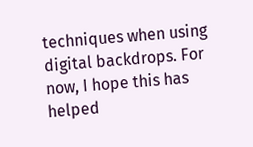techniques when using digital backdrops. For now, I hope this has helped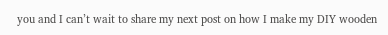you and I can’t wait to share my next post on how I make my DIY wooden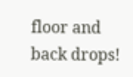floor and back drops!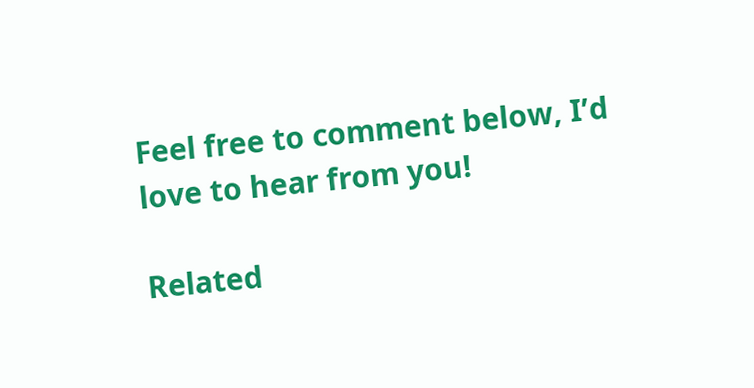Feel free to comment below, I’d love to hear from you!

Related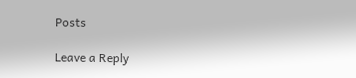Posts

Leave a Reply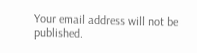Your email address will not be published.